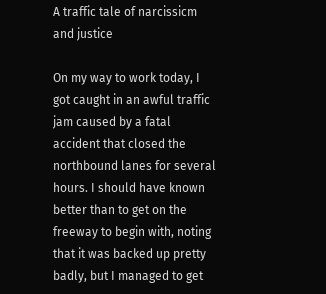A traffic tale of narcissicm and justice

On my way to work today, I got caught in an awful traffic jam caused by a fatal accident that closed the northbound lanes for several hours. I should have known better than to get on the freeway to begin with, noting that it was backed up pretty badly, but I managed to get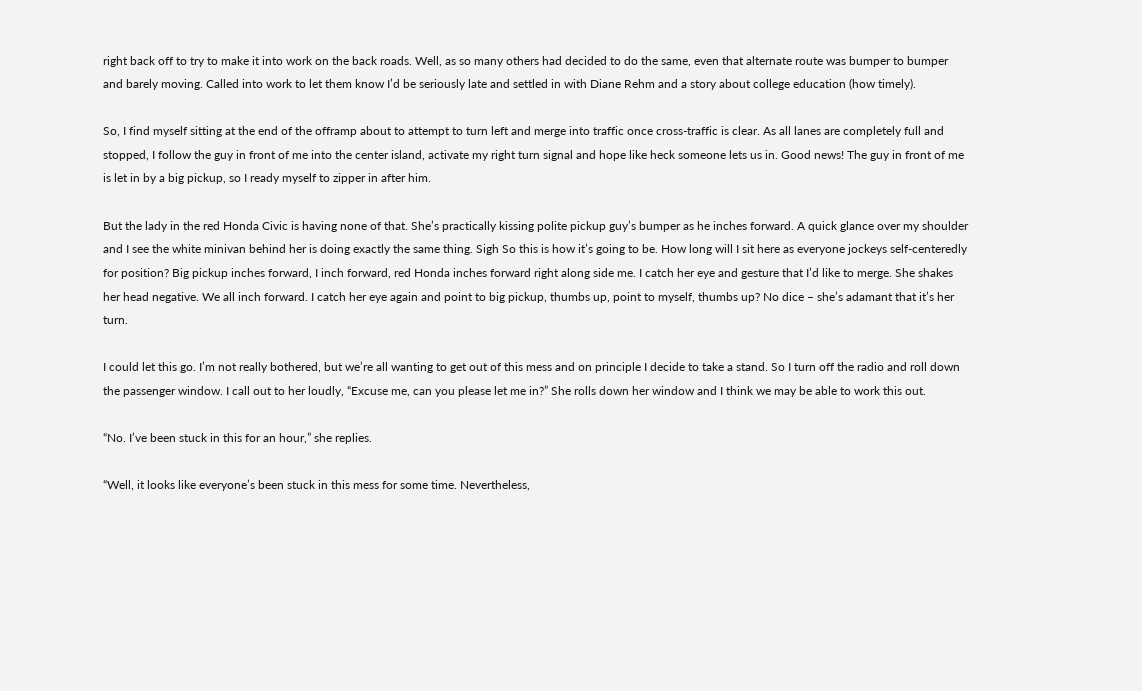right back off to try to make it into work on the back roads. Well, as so many others had decided to do the same, even that alternate route was bumper to bumper and barely moving. Called into work to let them know I’d be seriously late and settled in with Diane Rehm and a story about college education (how timely).

So, I find myself sitting at the end of the offramp about to attempt to turn left and merge into traffic once cross-traffic is clear. As all lanes are completely full and stopped, I follow the guy in front of me into the center island, activate my right turn signal and hope like heck someone lets us in. Good news! The guy in front of me is let in by a big pickup, so I ready myself to zipper in after him.

But the lady in the red Honda Civic is having none of that. She’s practically kissing polite pickup guy’s bumper as he inches forward. A quick glance over my shoulder and I see the white minivan behind her is doing exactly the same thing. Sigh So this is how it’s going to be. How long will I sit here as everyone jockeys self-centeredly for position? Big pickup inches forward, I inch forward, red Honda inches forward right along side me. I catch her eye and gesture that I’d like to merge. She shakes her head negative. We all inch forward. I catch her eye again and point to big pickup, thumbs up, point to myself, thumbs up? No dice – she’s adamant that it’s her turn.

I could let this go. I’m not really bothered, but we’re all wanting to get out of this mess and on principle I decide to take a stand. So I turn off the radio and roll down the passenger window. I call out to her loudly, “Excuse me, can you please let me in?” She rolls down her window and I think we may be able to work this out.

“No. I’ve been stuck in this for an hour,” she replies.

“Well, it looks like everyone’s been stuck in this mess for some time. Nevertheless,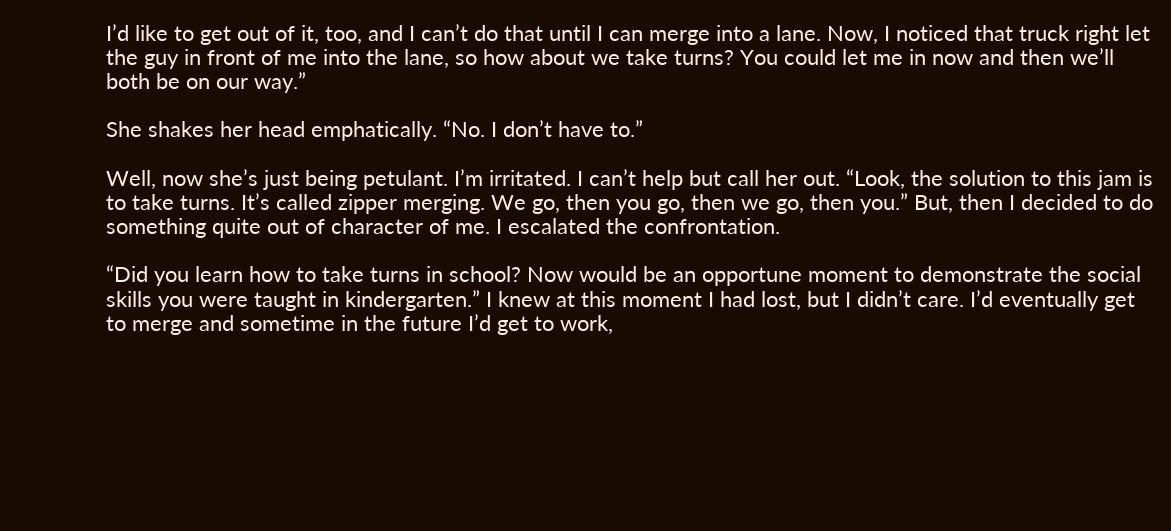I’d like to get out of it, too, and I can’t do that until I can merge into a lane. Now, I noticed that truck right let the guy in front of me into the lane, so how about we take turns? You could let me in now and then we’ll both be on our way.”

She shakes her head emphatically. “No. I don’t have to.”

Well, now she’s just being petulant. I’m irritated. I can’t help but call her out. “Look, the solution to this jam is to take turns. It’s called zipper merging. We go, then you go, then we go, then you.” But, then I decided to do something quite out of character of me. I escalated the confrontation.

“Did you learn how to take turns in school? Now would be an opportune moment to demonstrate the social skills you were taught in kindergarten.” I knew at this moment I had lost, but I didn’t care. I’d eventually get to merge and sometime in the future I’d get to work,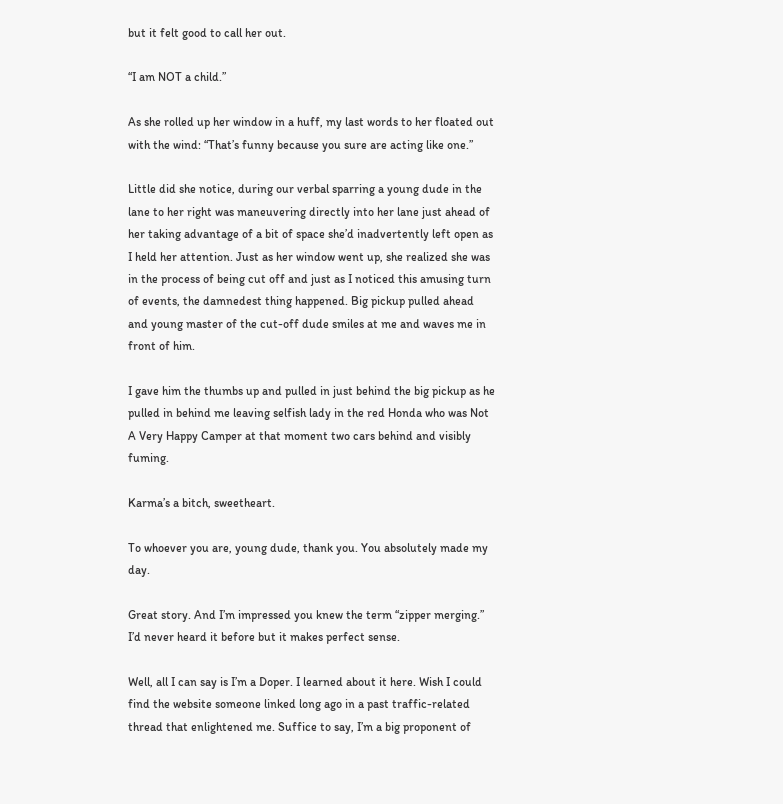but it felt good to call her out.

“I am NOT a child.”

As she rolled up her window in a huff, my last words to her floated out with the wind: “That’s funny because you sure are acting like one.”

Little did she notice, during our verbal sparring a young dude in the lane to her right was maneuvering directly into her lane just ahead of her taking advantage of a bit of space she’d inadvertently left open as I held her attention. Just as her window went up, she realized she was in the process of being cut off and just as I noticed this amusing turn of events, the damnedest thing happened. Big pickup pulled ahead and young master of the cut-off dude smiles at me and waves me in front of him.

I gave him the thumbs up and pulled in just behind the big pickup as he pulled in behind me leaving selfish lady in the red Honda who was Not A Very Happy Camper at that moment two cars behind and visibly fuming.

Karma’s a bitch, sweetheart.

To whoever you are, young dude, thank you. You absolutely made my day.

Great story. And I’m impressed you knew the term “zipper merging.” I’d never heard it before but it makes perfect sense.

Well, all I can say is I’m a Doper. I learned about it here. Wish I could find the website someone linked long ago in a past traffic-related thread that enlightened me. Suffice to say, I’m a big proponent of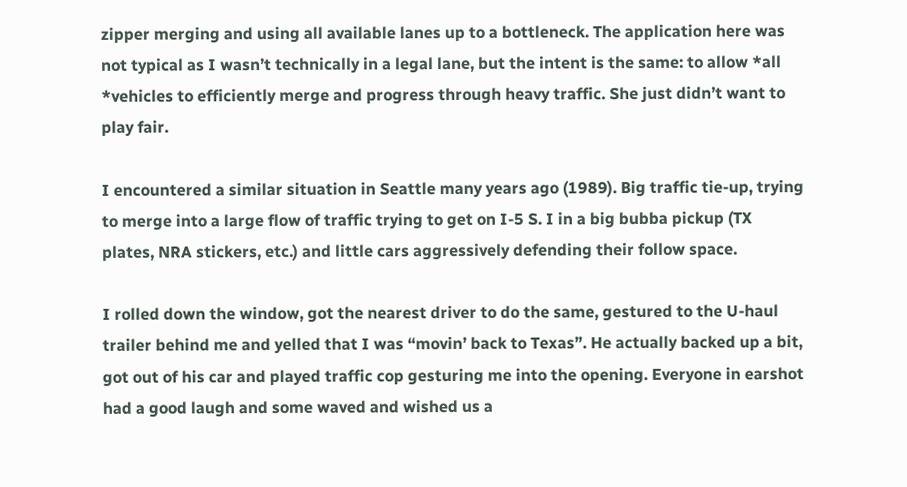zipper merging and using all available lanes up to a bottleneck. The application here was not typical as I wasn’t technically in a legal lane, but the intent is the same: to allow *all *vehicles to efficiently merge and progress through heavy traffic. She just didn’t want to play fair.

I encountered a similar situation in Seattle many years ago (1989). Big traffic tie-up, trying to merge into a large flow of traffic trying to get on I-5 S. I in a big bubba pickup (TX plates, NRA stickers, etc.) and little cars aggressively defending their follow space.

I rolled down the window, got the nearest driver to do the same, gestured to the U-haul trailer behind me and yelled that I was “movin’ back to Texas”. He actually backed up a bit, got out of his car and played traffic cop gesturing me into the opening. Everyone in earshot had a good laugh and some waved and wished us a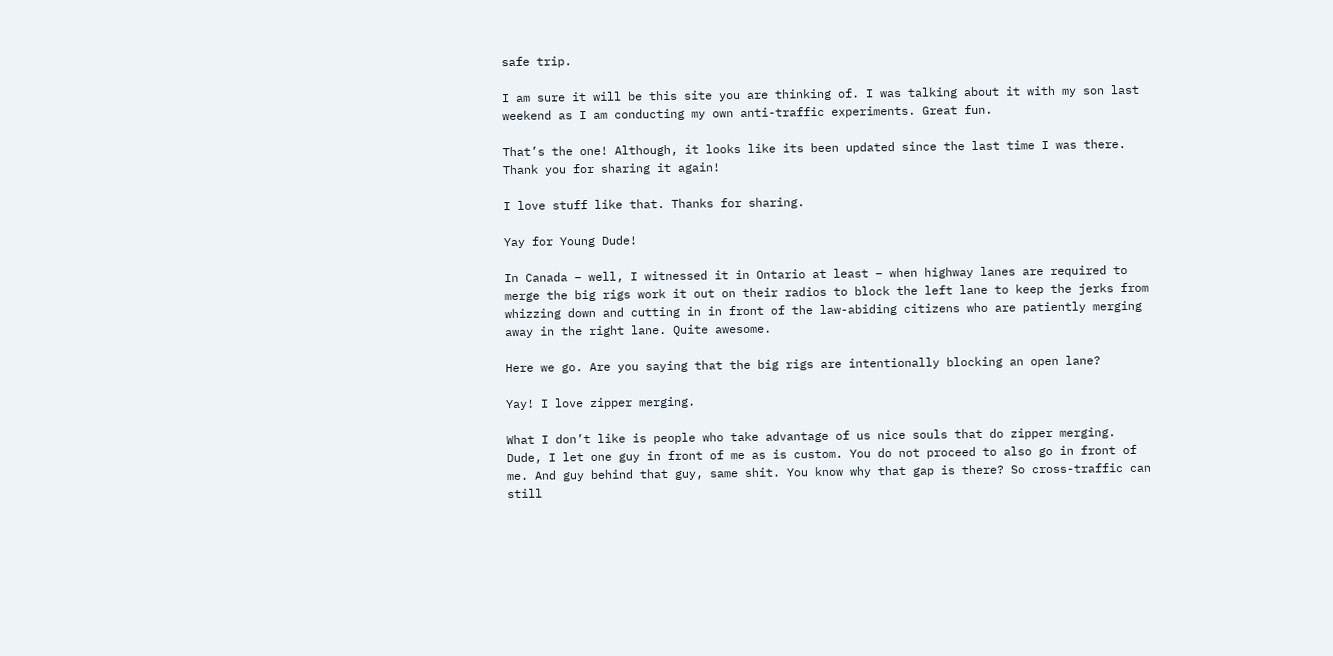safe trip.

I am sure it will be this site you are thinking of. I was talking about it with my son last weekend as I am conducting my own anti-traffic experiments. Great fun.

That’s the one! Although, it looks like its been updated since the last time I was there. Thank you for sharing it again!

I love stuff like that. Thanks for sharing.

Yay for Young Dude!

In Canada – well, I witnessed it in Ontario at least – when highway lanes are required to merge the big rigs work it out on their radios to block the left lane to keep the jerks from whizzing down and cutting in in front of the law-abiding citizens who are patiently merging away in the right lane. Quite awesome.

Here we go. Are you saying that the big rigs are intentionally blocking an open lane?

Yay! I love zipper merging.

What I don’t like is people who take advantage of us nice souls that do zipper merging. Dude, I let one guy in front of me as is custom. You do not proceed to also go in front of me. And guy behind that guy, same shit. You know why that gap is there? So cross-traffic can still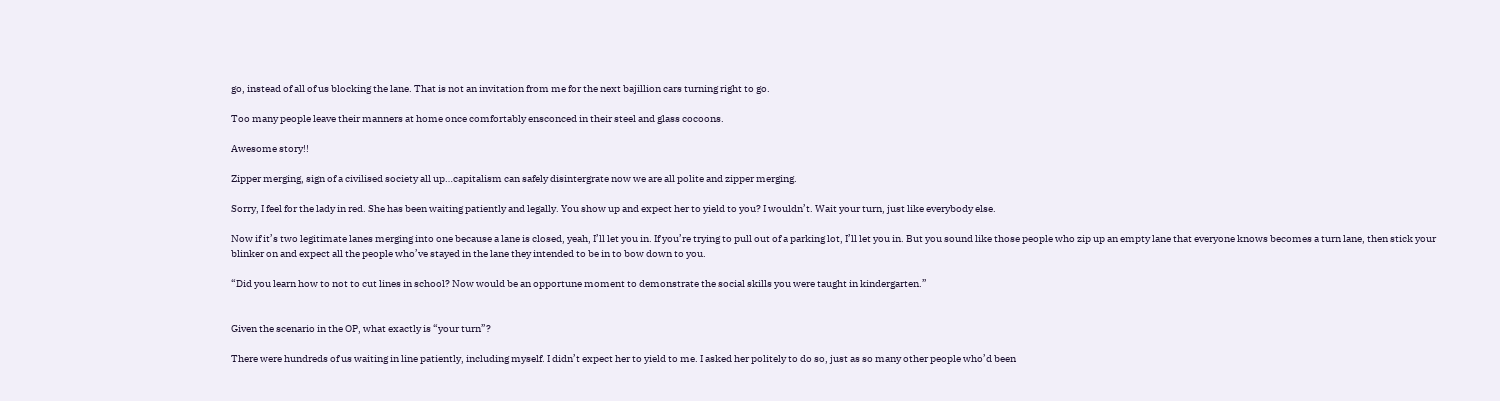go, instead of all of us blocking the lane. That is not an invitation from me for the next bajillion cars turning right to go.

Too many people leave their manners at home once comfortably ensconced in their steel and glass cocoons.

Awesome story!!

Zipper merging, sign of a civilised society all up…capitalism can safely disintergrate now we are all polite and zipper merging.

Sorry, I feel for the lady in red. She has been waiting patiently and legally. You show up and expect her to yield to you? I wouldn’t. Wait your turn, just like everybody else.

Now if it’s two legitimate lanes merging into one because a lane is closed, yeah, I’ll let you in. If you’re trying to pull out of a parking lot, I’ll let you in. But you sound like those people who zip up an empty lane that everyone knows becomes a turn lane, then stick your blinker on and expect all the people who’ve stayed in the lane they intended to be in to bow down to you.

“Did you learn how to not to cut lines in school? Now would be an opportune moment to demonstrate the social skills you were taught in kindergarten.”


Given the scenario in the OP, what exactly is “your turn”?

There were hundreds of us waiting in line patiently, including myself. I didn’t expect her to yield to me. I asked her politely to do so, just as so many other people who’d been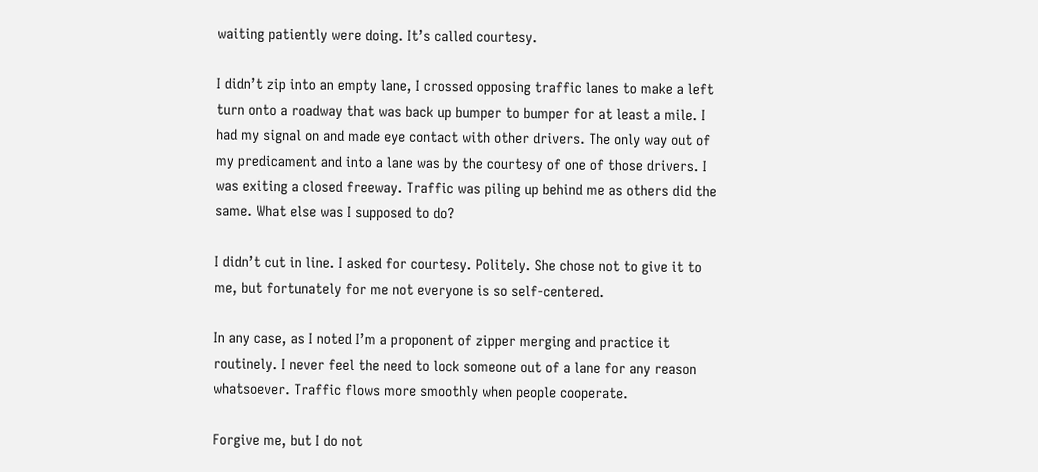waiting patiently were doing. It’s called courtesy.

I didn’t zip into an empty lane, I crossed opposing traffic lanes to make a left turn onto a roadway that was back up bumper to bumper for at least a mile. I had my signal on and made eye contact with other drivers. The only way out of my predicament and into a lane was by the courtesy of one of those drivers. I was exiting a closed freeway. Traffic was piling up behind me as others did the same. What else was I supposed to do?

I didn’t cut in line. I asked for courtesy. Politely. She chose not to give it to me, but fortunately for me not everyone is so self-centered.

In any case, as I noted I’m a proponent of zipper merging and practice it routinely. I never feel the need to lock someone out of a lane for any reason whatsoever. Traffic flows more smoothly when people cooperate.

Forgive me, but I do not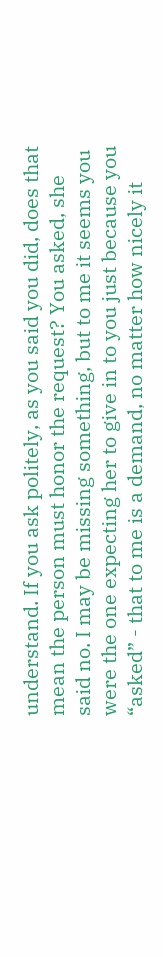understand. If you ask politely, as you said you did, does that mean the person must honor the request? You asked, she said no. I may be missing something, but to me it seems you were the one expecting her to give in to you just because you “asked” - that to me is a demand, no matter how nicely it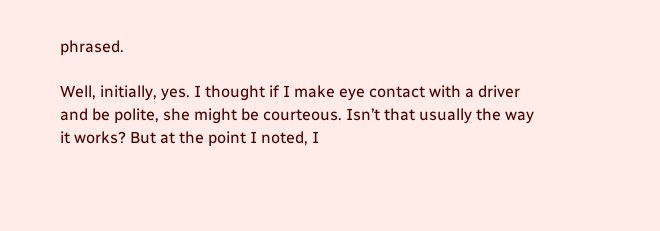phrased.

Well, initially, yes. I thought if I make eye contact with a driver and be polite, she might be courteous. Isn’t that usually the way it works? But at the point I noted, I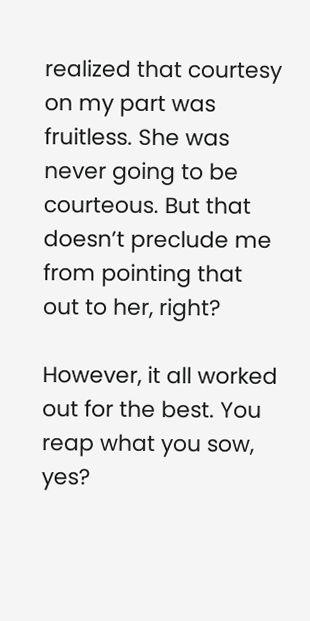realized that courtesy on my part was fruitless. She was never going to be courteous. But that doesn’t preclude me from pointing that out to her, right?

However, it all worked out for the best. You reap what you sow, yes?